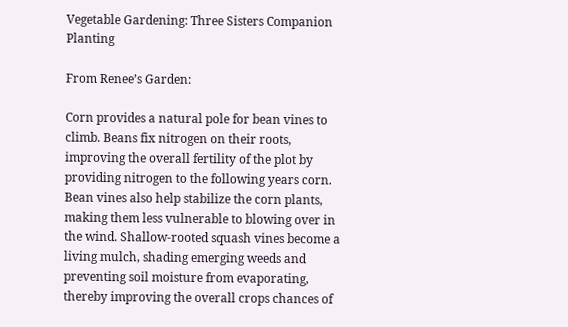Vegetable Gardening: Three Sisters Companion Planting

From Renee’s Garden:

Corn provides a natural pole for bean vines to climb. Beans fix nitrogen on their roots, improving the overall fertility of the plot by providing nitrogen to the following years corn. Bean vines also help stabilize the corn plants, making them less vulnerable to blowing over in the wind. Shallow-rooted squash vines become a living mulch, shading emerging weeds and preventing soil moisture from evaporating, thereby improving the overall crops chances of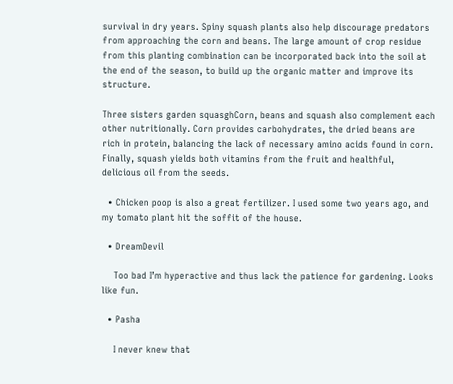survival in dry years. Spiny squash plants also help discourage predators from approaching the corn and beans. The large amount of crop residue from this planting combination can be incorporated back into the soil at the end of the season, to build up the organic matter and improve its structure.

Three sisters garden squasghCorn, beans and squash also complement each other nutritionally. Corn provides carbohydrates, the dried beans are rich in protein, balancing the lack of necessary amino acids found in corn. Finally, squash yields both vitamins from the fruit and healthful, delicious oil from the seeds.

  • Chicken poop is also a great fertilizer. I used some two years ago, and my tomato plant hit the soffit of the house.

  • DreamDevil

    Too bad I’m hyperactive and thus lack the patience for gardening. Looks like fun.

  • Pasha

    I never knew that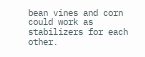bean vines and corn could work as stabilizers for each other.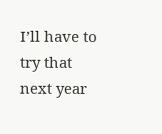I’ll have to try that next year